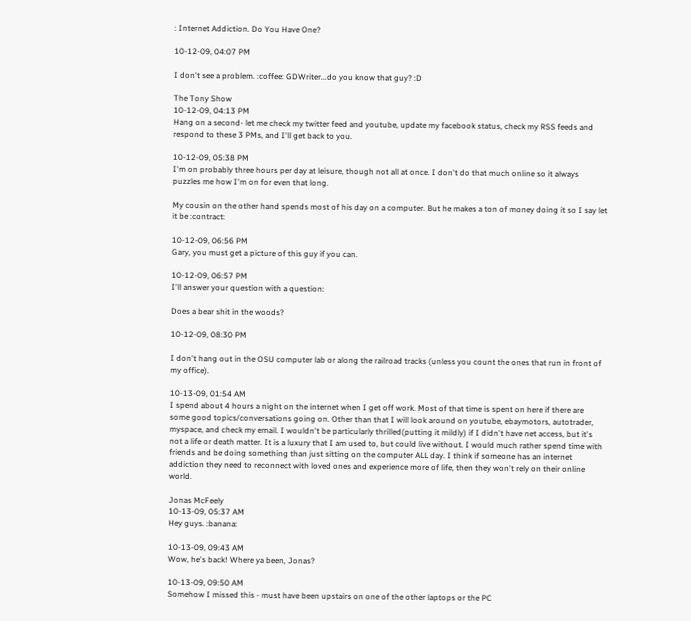: Internet Addiction. Do You Have One?

10-12-09, 04:07 PM

I don't see a problem. :coffee: GDWriter...do you know that guy? :D

The Tony Show
10-12-09, 04:13 PM
Hang on a second- let me check my twitter feed and youtube, update my facebook status, check my RSS feeds and respond to these 3 PMs, and I'll get back to you.

10-12-09, 05:38 PM
I'm on probably three hours per day at leisure, though not all at once. I don't do that much online so it always puzzles me how I'm on for even that long.

My cousin on the other hand spends most of his day on a computer. But he makes a ton of money doing it so I say let it be :contract:

10-12-09, 06:56 PM
Gary, you must get a picture of this guy if you can.

10-12-09, 06:57 PM
I'll answer your question with a question:

Does a bear shit in the woods?

10-12-09, 08:30 PM

I don't hang out in the OSU computer lab or along the railroad tracks (unless you count the ones that run in front of my office).

10-13-09, 01:54 AM
I spend about 4 hours a night on the internet when I get off work. Most of that time is spent on here if there are some good topics/conversations going on. Other than that I will look around on youtube, ebaymotors, autotrader, myspace, and check my email. I wouldn't be particularly thrilled(putting it mildly) if I didn't have net access, but it's not a life or death matter. It is a luxury that I am used to, but could live without. I would much rather spend time with friends and be doing something than just sitting on the computer ALL day. I think if someone has an internet addiction they need to reconnect with loved ones and experience more of life, then they won't rely on their online world.

Jonas McFeely
10-13-09, 05:37 AM
Hey guys. :banana:

10-13-09, 09:43 AM
Wow, he's back! Where ya been, Jonas?

10-13-09, 09:50 AM
Somehow I missed this - must have been upstairs on one of the other laptops or the PC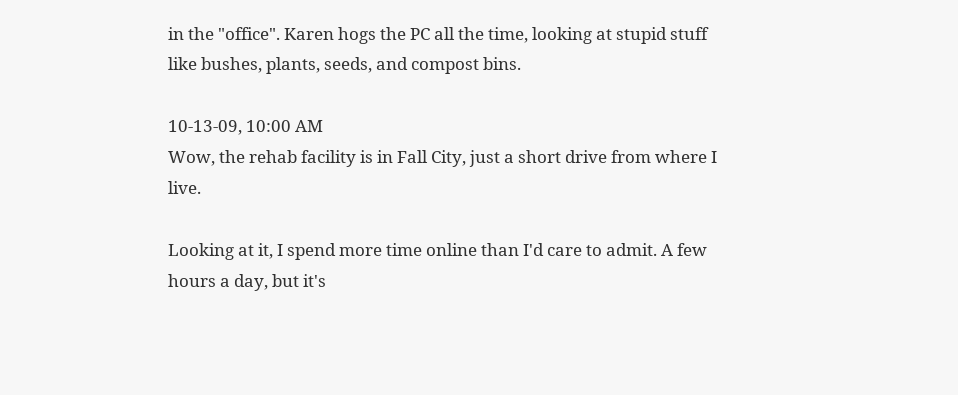in the "office". Karen hogs the PC all the time, looking at stupid stuff like bushes, plants, seeds, and compost bins.

10-13-09, 10:00 AM
Wow, the rehab facility is in Fall City, just a short drive from where I live.

Looking at it, I spend more time online than I'd care to admit. A few hours a day, but it's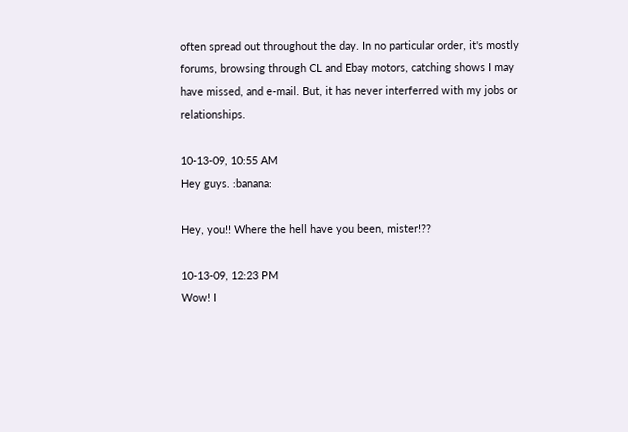often spread out throughout the day. In no particular order, it's mostly forums, browsing through CL and Ebay motors, catching shows I may have missed, and e-mail. But, it has never interferred with my jobs or relationships.

10-13-09, 10:55 AM
Hey guys. :banana:

Hey, you!! Where the hell have you been, mister!??

10-13-09, 12:23 PM
Wow! I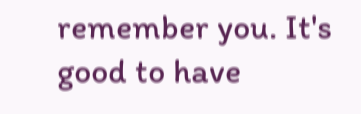remember you. It's good to have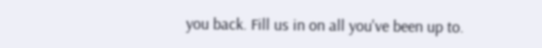you back. Fill us in on all you've been up to.